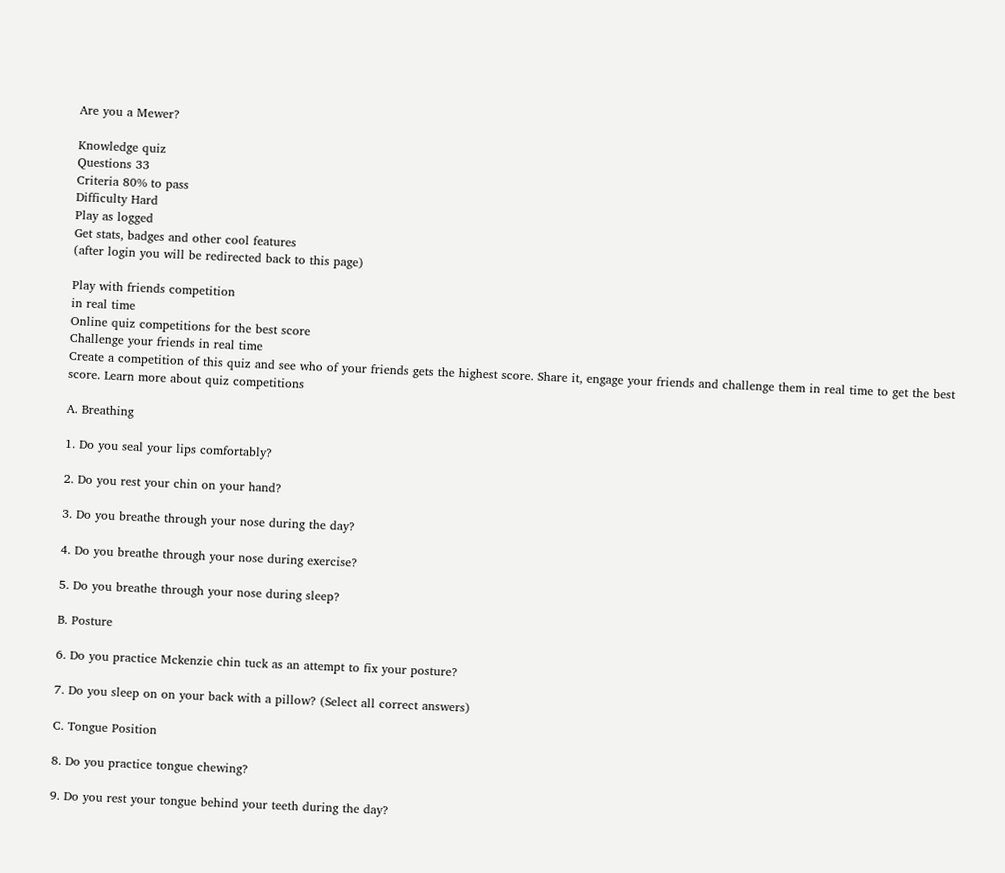Are you a Mewer?

Knowledge quiz
Questions 33
Criteria 80% to pass
Difficulty Hard
Play as logged
Get stats, badges and other cool features
(after login you will be redirected back to this page)

Play with friends competition
in real time
Online quiz competitions for the best score
Challenge your friends in real time
Create a competition of this quiz and see who of your friends gets the highest score. Share it, engage your friends and challenge them in real time to get the best score. Learn more about quiz competitions

A. Breathing

1. Do you seal your lips comfortably?

2. Do you rest your chin on your hand?

3. Do you breathe through your nose during the day?

4. Do you breathe through your nose during exercise?

5. Do you breathe through your nose during sleep?

B. Posture

6. Do you practice Mckenzie chin tuck as an attempt to fix your posture?

7. Do you sleep on on your back with a pillow? (Select all correct answers)

C. Tongue Position

8. Do you practice tongue chewing?

9. Do you rest your tongue behind your teeth during the day?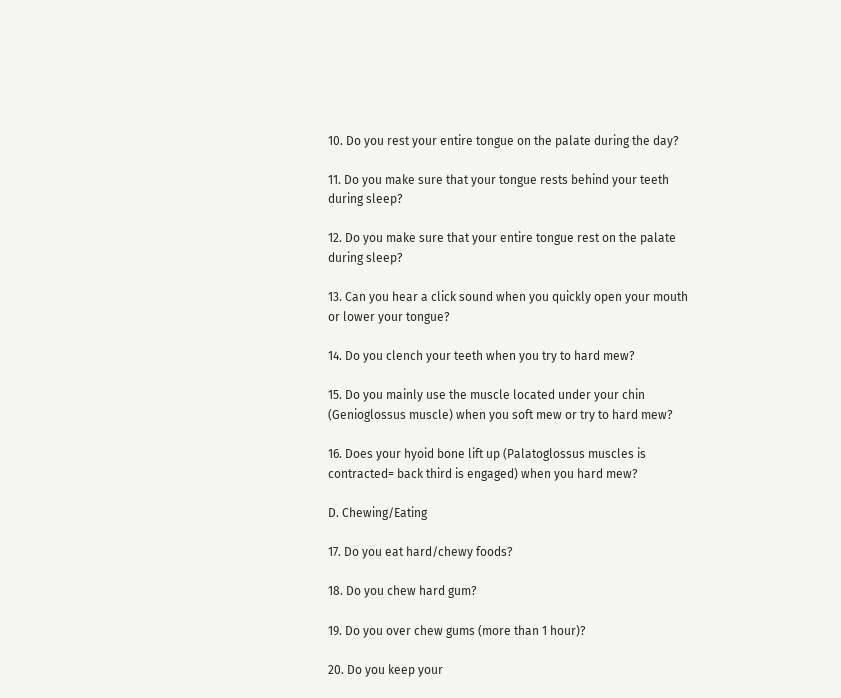10. Do you rest your entire tongue on the palate during the day?

11. Do you make sure that your tongue rests behind your teeth during sleep?

12. Do you make sure that your entire tongue rest on the palate during sleep?

13. Can you hear a click sound when you quickly open your mouth or lower your tongue?

14. Do you clench your teeth when you try to hard mew?

15. Do you mainly use the muscle located under your chin (Genioglossus muscle) when you soft mew or try to hard mew?

16. Does your hyoid bone lift up (Palatoglossus muscles is contracted= back third is engaged) when you hard mew?

D. Chewing/Eating

17. Do you eat hard/chewy foods?

18. Do you chew hard gum?

19. Do you over chew gums (more than 1 hour)?

20. Do you keep your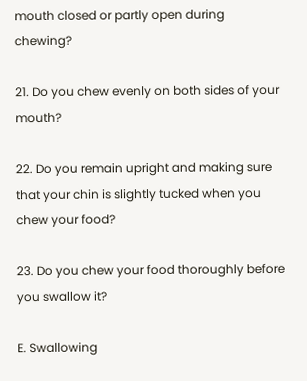mouth closed or partly open during chewing?

21. Do you chew evenly on both sides of your mouth?

22. Do you remain upright and making sure that your chin is slightly tucked when you chew your food?

23. Do you chew your food thoroughly before you swallow it?

E. Swallowing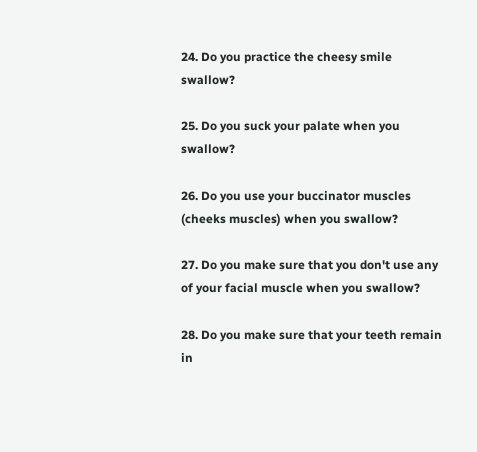24. Do you practice the cheesy smile swallow?

25. Do you suck your palate when you swallow?

26. Do you use your buccinator muscles (cheeks muscles) when you swallow?

27. Do you make sure that you don't use any of your facial muscle when you swallow?

28. Do you make sure that your teeth remain in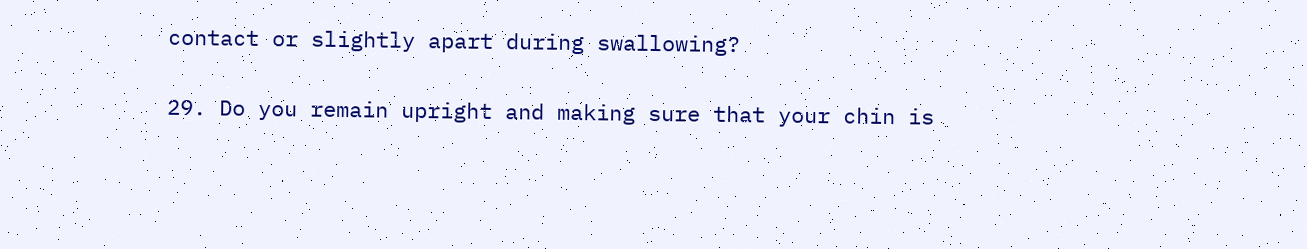contact or slightly apart during swallowing?

29. Do you remain upright and making sure that your chin is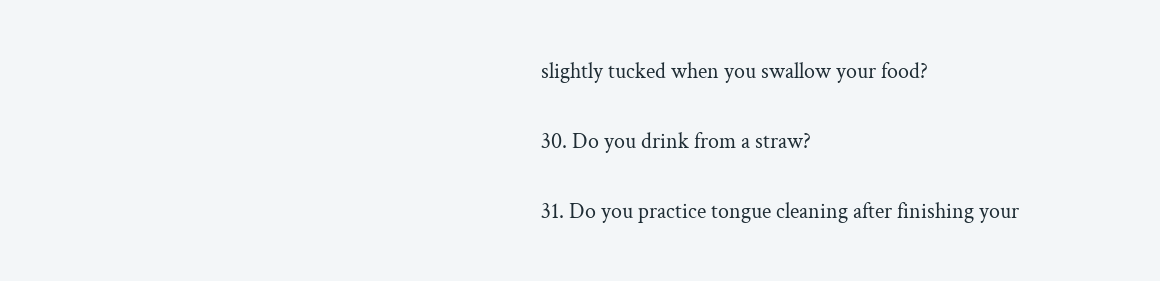slightly tucked when you swallow your food?

30. Do you drink from a straw?

31. Do you practice tongue cleaning after finishing your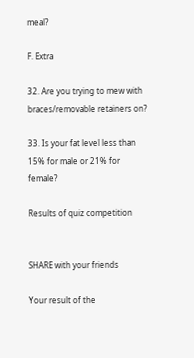meal?

F. Extra

32. Are you trying to mew with braces/removable retainers on?

33. Is your fat level less than 15% for male or 21% for female?

Results of quiz competition


SHARE with your friends

Your result of the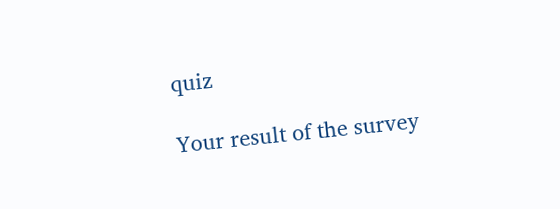quiz

Your result of the survey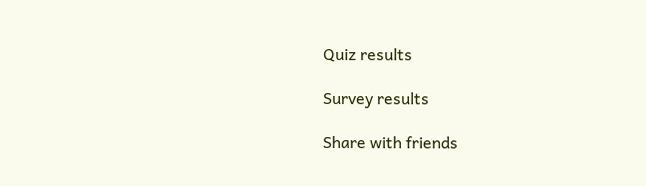Quiz results

Survey results

Share with friends